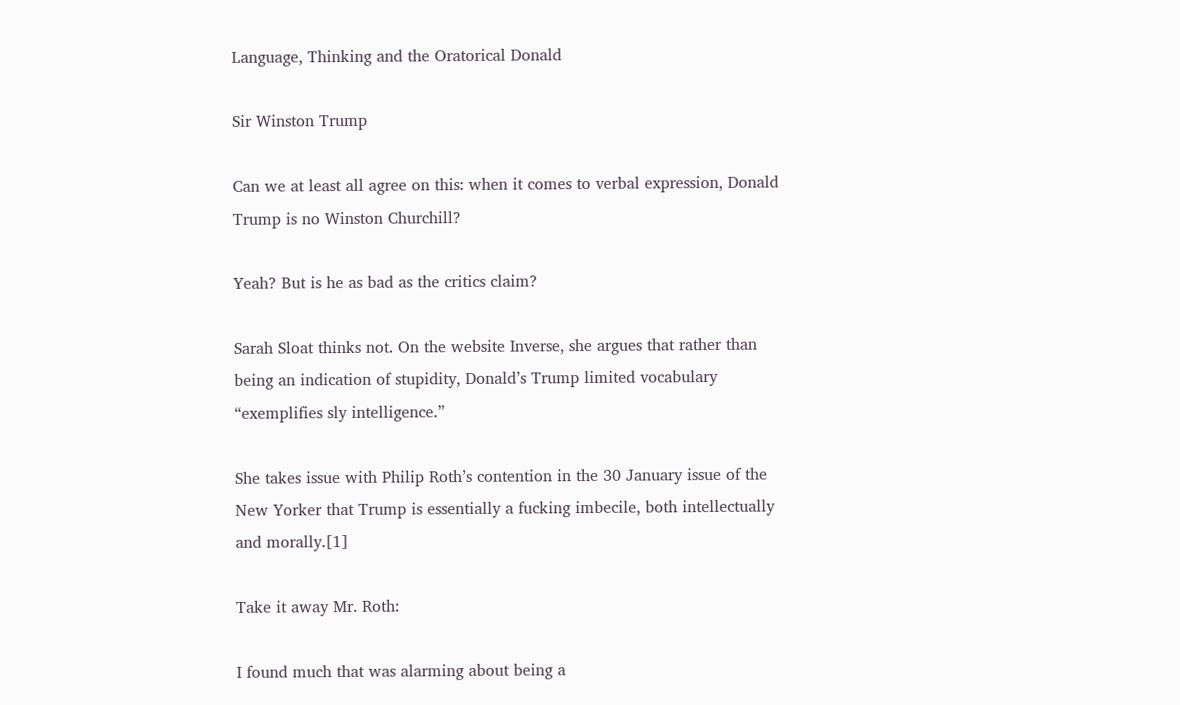Language, Thinking and the Oratorical Donald

Sir Winston Trump

Can we at least all agree on this: when it comes to verbal expression, Donald Trump is no Winston Churchill?

Yeah? But is he as bad as the critics claim?

Sarah Sloat thinks not. On the website Inverse, she argues that rather than being an indication of stupidity, Donald’s Trump limited vocabulary “exemplifies sly intelligence.”

She takes issue with Philip Roth’s contention in the 30 January issue of the New Yorker that Trump is essentially a fucking imbecile, both intellectually and morally.[1]

Take it away Mr. Roth:

I found much that was alarming about being a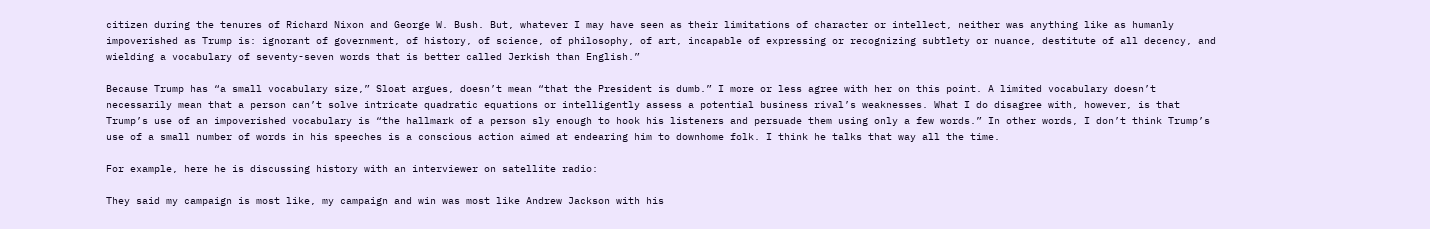citizen during the tenures of Richard Nixon and George W. Bush. But, whatever I may have seen as their limitations of character or intellect, neither was anything like as humanly impoverished as Trump is: ignorant of government, of history, of science, of philosophy, of art, incapable of expressing or recognizing subtlety or nuance, destitute of all decency, and wielding a vocabulary of seventy-seven words that is better called Jerkish than English.”

Because Trump has “a small vocabulary size,” Sloat argues, doesn’t mean “that the President is dumb.” I more or less agree with her on this point. A limited vocabulary doesn’t necessarily mean that a person can’t solve intricate quadratic equations or intelligently assess a potential business rival’s weaknesses. What I do disagree with, however, is that Trump’s use of an impoverished vocabulary is “the hallmark of a person sly enough to hook his listeners and persuade them using only a few words.” In other words, I don’t think Trump’s use of a small number of words in his speeches is a conscious action aimed at endearing him to downhome folk. I think he talks that way all the time.

For example, here he is discussing history with an interviewer on satellite radio:

They said my campaign is most like, my campaign and win was most like Andrew Jackson with his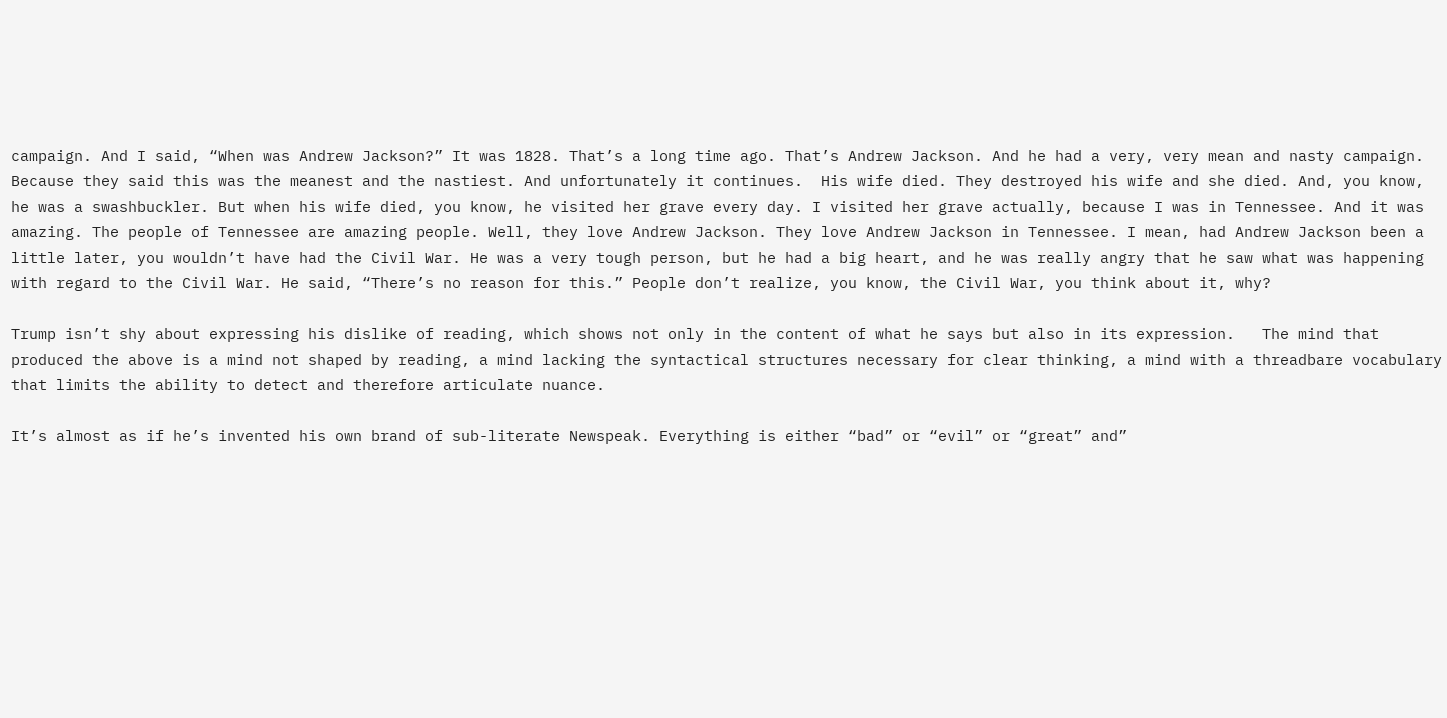campaign. And I said, “When was Andrew Jackson?” It was 1828. That’s a long time ago. That’s Andrew Jackson. And he had a very, very mean and nasty campaign. Because they said this was the meanest and the nastiest. And unfortunately it continues.  His wife died. They destroyed his wife and she died. And, you know, he was a swashbuckler. But when his wife died, you know, he visited her grave every day. I visited her grave actually, because I was in Tennessee. And it was amazing. The people of Tennessee are amazing people. Well, they love Andrew Jackson. They love Andrew Jackson in Tennessee. I mean, had Andrew Jackson been a little later, you wouldn’t have had the Civil War. He was a very tough person, but he had a big heart, and he was really angry that he saw what was happening with regard to the Civil War. He said, “There’s no reason for this.” People don’t realize, you know, the Civil War, you think about it, why?

Trump isn’t shy about expressing his dislike of reading, which shows not only in the content of what he says but also in its expression.   The mind that produced the above is a mind not shaped by reading, a mind lacking the syntactical structures necessary for clear thinking, a mind with a threadbare vocabulary that limits the ability to detect and therefore articulate nuance.

It’s almost as if he’s invented his own brand of sub-literate Newspeak. Everything is either “bad” or “evil” or “great” and”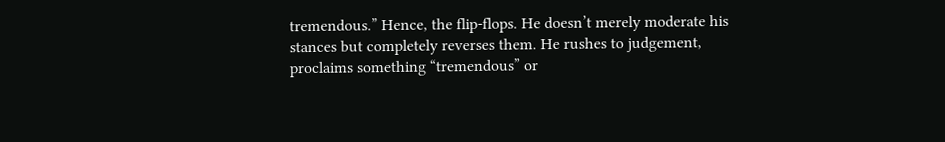tremendous.” Hence, the flip-flops. He doesn’t merely moderate his stances but completely reverses them. He rushes to judgement, proclaims something “tremendous” or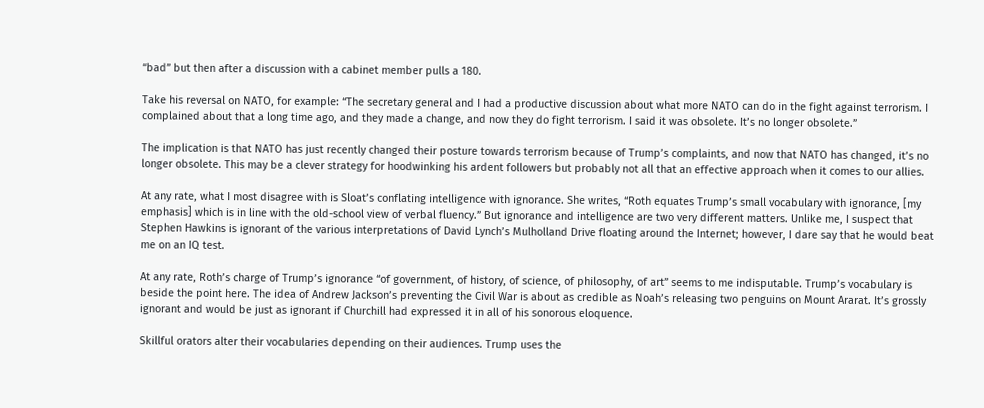“bad” but then after a discussion with a cabinet member pulls a 180.

Take his reversal on NATO, for example: “The secretary general and I had a productive discussion about what more NATO can do in the fight against terrorism. I complained about that a long time ago, and they made a change, and now they do fight terrorism. I said it was obsolete. It’s no longer obsolete.”

The implication is that NATO has just recently changed their posture towards terrorism because of Trump’s complaints, and now that NATO has changed, it’s no longer obsolete. This may be a clever strategy for hoodwinking his ardent followers but probably not all that an effective approach when it comes to our allies.

At any rate, what I most disagree with is Sloat’s conflating intelligence with ignorance. She writes, “Roth equates Trump’s small vocabulary with ignorance, [my emphasis] which is in line with the old-school view of verbal fluency.” But ignorance and intelligence are two very different matters. Unlike me, I suspect that Stephen Hawkins is ignorant of the various interpretations of David Lynch’s Mulholland Drive floating around the Internet; however, I dare say that he would beat me on an IQ test.

At any rate, Roth’s charge of Trump’s ignorance “of government, of history, of science, of philosophy, of art” seems to me indisputable. Trump’s vocabulary is beside the point here. The idea of Andrew Jackson’s preventing the Civil War is about as credible as Noah’s releasing two penguins on Mount Ararat. It’s grossly ignorant and would be just as ignorant if Churchill had expressed it in all of his sonorous eloquence.

Skillful orators alter their vocabularies depending on their audiences. Trump uses the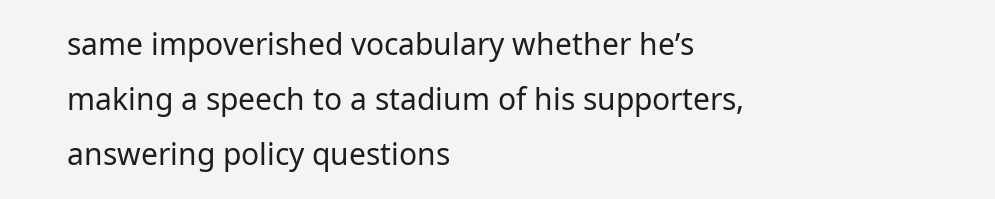same impoverished vocabulary whether he’s making a speech to a stadium of his supporters, answering policy questions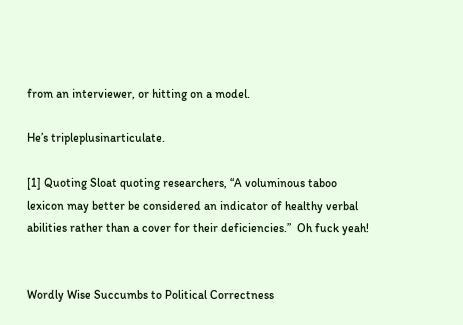from an interviewer, or hitting on a model.

He’s tripleplusinarticulate.

[1] Quoting Sloat quoting researchers, “A voluminous taboo lexicon may better be considered an indicator of healthy verbal abilities rather than a cover for their deficiencies.”  Oh fuck yeah!


Wordly Wise Succumbs to Political Correctness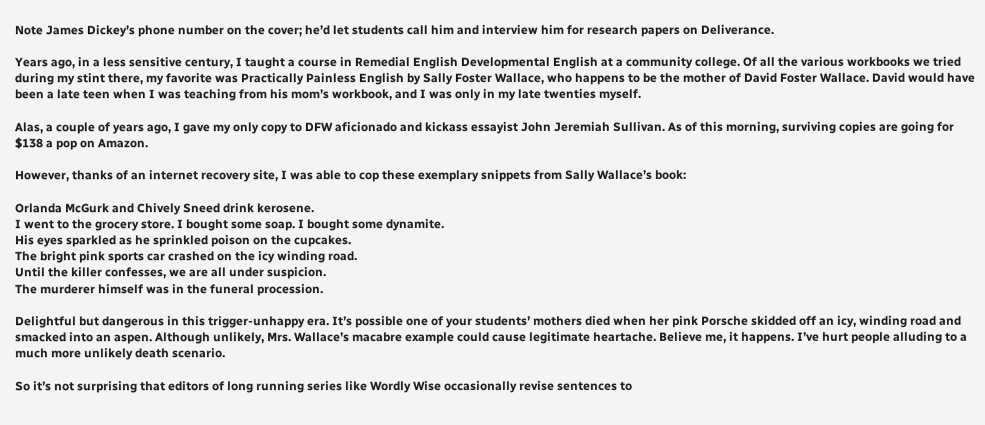Note James Dickey’s phone number on the cover; he’d let students call him and interview him for research papers on Deliverance.

Years ago, in a less sensitive century, I taught a course in Remedial English Developmental English at a community college. Of all the various workbooks we tried during my stint there, my favorite was Practically Painless English by Sally Foster Wallace, who happens to be the mother of David Foster Wallace. David would have been a late teen when I was teaching from his mom’s workbook, and I was only in my late twenties myself.

Alas, a couple of years ago, I gave my only copy to DFW aficionado and kickass essayist John Jeremiah Sullivan. As of this morning, surviving copies are going for $138 a pop on Amazon.

However, thanks of an internet recovery site, I was able to cop these exemplary snippets from Sally Wallace’s book:

Orlanda McGurk and Chively Sneed drink kerosene.
I went to the grocery store. I bought some soap. I bought some dynamite.
His eyes sparkled as he sprinkled poison on the cupcakes.
The bright pink sports car crashed on the icy winding road.
Until the killer confesses, we are all under suspicion.
The murderer himself was in the funeral procession.

Delightful but dangerous in this trigger-unhappy era. It’s possible one of your students’ mothers died when her pink Porsche skidded off an icy, winding road and smacked into an aspen. Although unlikely, Mrs. Wallace’s macabre example could cause legitimate heartache. Believe me, it happens. I’ve hurt people alluding to a much more unlikely death scenario.

So it’s not surprising that editors of long running series like Wordly Wise occasionally revise sentences to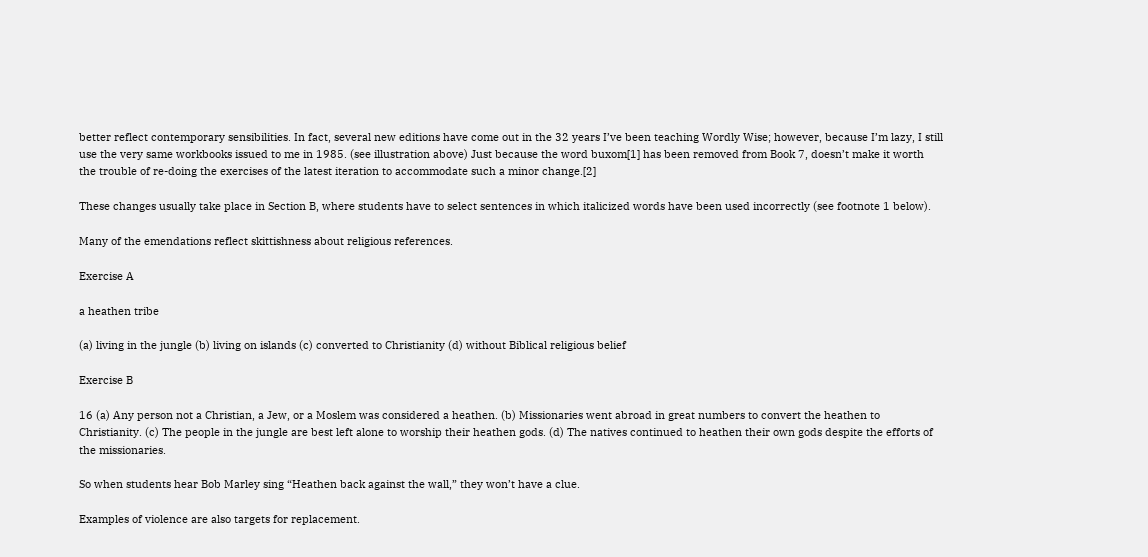better reflect contemporary sensibilities. In fact, several new editions have come out in the 32 years I’ve been teaching Wordly Wise; however, because I’m lazy, I still use the very same workbooks issued to me in 1985. (see illustration above) Just because the word buxom[1] has been removed from Book 7, doesn’t make it worth the trouble of re-doing the exercises of the latest iteration to accommodate such a minor change.[2]

These changes usually take place in Section B, where students have to select sentences in which italicized words have been used incorrectly (see footnote 1 below).

Many of the emendations reflect skittishness about religious references.

Exercise A

a heathen tribe

(a) living in the jungle (b) living on islands (c) converted to Christianity (d) without Biblical religious belief

Exercise B

16 (a) Any person not a Christian, a Jew, or a Moslem was considered a heathen. (b) Missionaries went abroad in great numbers to convert the heathen to Christianity. (c) The people in the jungle are best left alone to worship their heathen gods. (d) The natives continued to heathen their own gods despite the efforts of the missionaries.

So when students hear Bob Marley sing “Heathen back against the wall,” they won’t have a clue.

Examples of violence are also targets for replacement.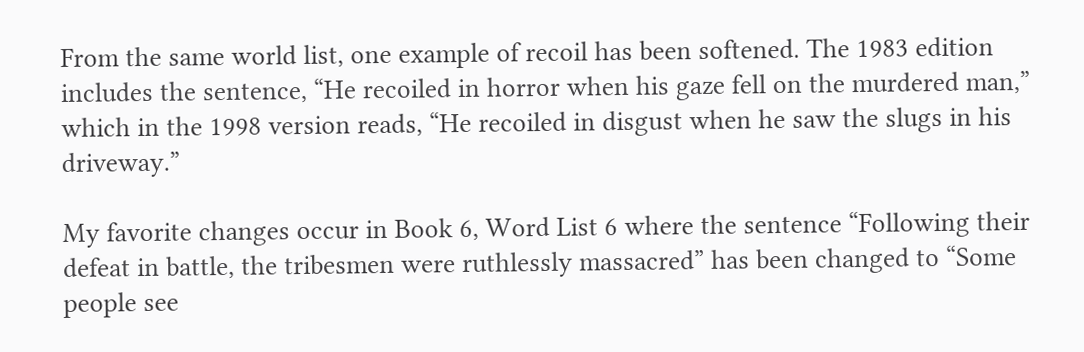From the same world list, one example of recoil has been softened. The 1983 edition includes the sentence, “He recoiled in horror when his gaze fell on the murdered man,” which in the 1998 version reads, “He recoiled in disgust when he saw the slugs in his driveway.”

My favorite changes occur in Book 6, Word List 6 where the sentence “Following their defeat in battle, the tribesmen were ruthlessly massacred” has been changed to “Some people see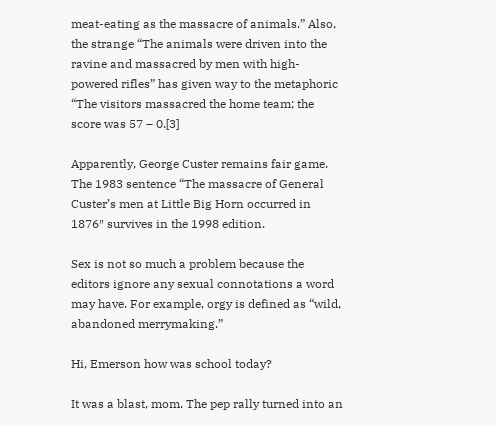meat-eating as the massacre of animals.” Also, the strange “The animals were driven into the ravine and massacred by men with high-powered rifles” has given way to the metaphoric “The visitors massacred the home team; the score was 57 – 0.[3]

Apparently, George Custer remains fair game. The 1983 sentence “The massacre of General Custer’s men at Little Big Horn occurred in 1876″ survives in the 1998 edition.

Sex is not so much a problem because the editors ignore any sexual connotations a word may have. For example, orgy is defined as “wild, abandoned merrymaking.”

Hi, Emerson how was school today?

It was a blast, mom. The pep rally turned into an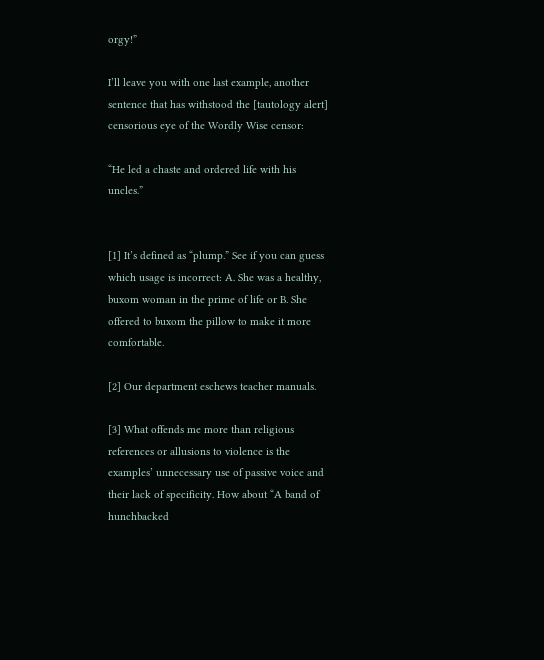orgy!”

I’ll leave you with one last example, another sentence that has withstood the [tautology alert] censorious eye of the Wordly Wise censor:

“He led a chaste and ordered life with his uncles.”


[1] It’s defined as “plump.” See if you can guess which usage is incorrect: A. She was a healthy, buxom woman in the prime of life or B. She offered to buxom the pillow to make it more comfortable.

[2] Our department eschews teacher manuals.

[3] What offends me more than religious references or allusions to violence is the examples’ unnecessary use of passive voice and their lack of specificity. How about “A band of hunchbacked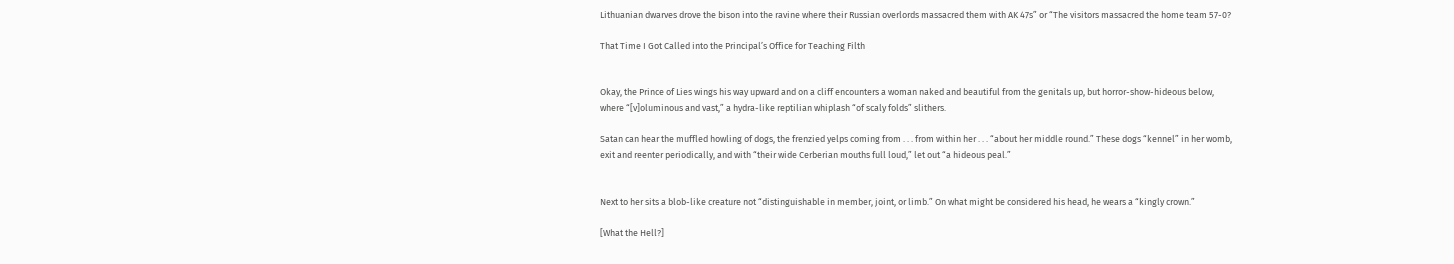Lithuanian dwarves drove the bison into the ravine where their Russian overlords massacred them with AK 47s” or “The visitors massacred the home team 57-0?

That Time I Got Called into the Principal’s Office for Teaching Filth


Okay, the Prince of Lies wings his way upward and on a cliff encounters a woman naked and beautiful from the genitals up, but horror-show-hideous below, where “[v]oluminous and vast,” a hydra-like reptilian whiplash “of scaly folds” slithers.

Satan can hear the muffled howling of dogs, the frenzied yelps coming from . . . from within her . . . “about her middle round.” These dogs “kennel” in her womb, exit and reenter periodically, and with “their wide Cerberian mouths full loud,” let out “a hideous peal.”


Next to her sits a blob-like creature not “distinguishable in member, joint, or limb.” On what might be considered his head, he wears a “kingly crown.”

[What the Hell?]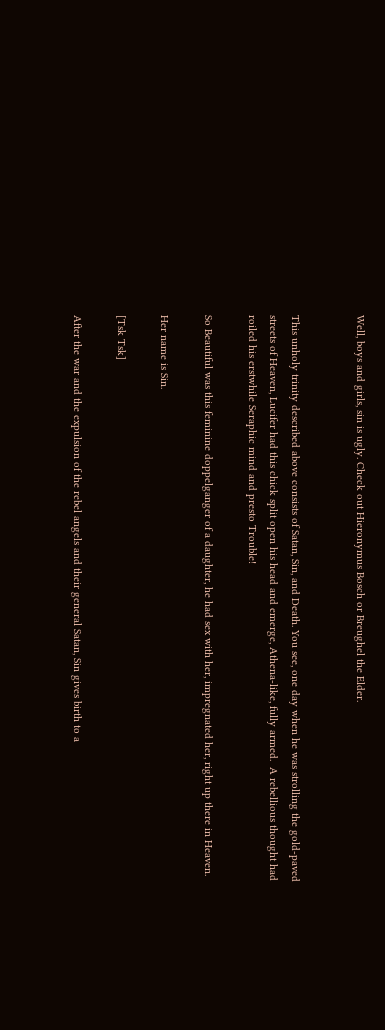Well, boys and girls, sin is ugly. Check out Hieronymus Bosch or Breughel the Elder.


This unholy trinity described above consists of Satan, Sin, and Death. You see, one day when he was strolling the gold-paved streets of Heaven, Lucifer had this chick split open his head and emerge, Athena-like, fully armed.  A rebellious thought had roiled his erstwhile Seraphic mind and presto Trouble!

So Beautiful was this feminine doppelganger of a daughter, he had sex with her, impregnated her, right up there in Heaven.

Her name is Sin.

[Tsk Tsk]

After the war and the expulsion of the rebel angels and their general Satan, Sin gives birth to a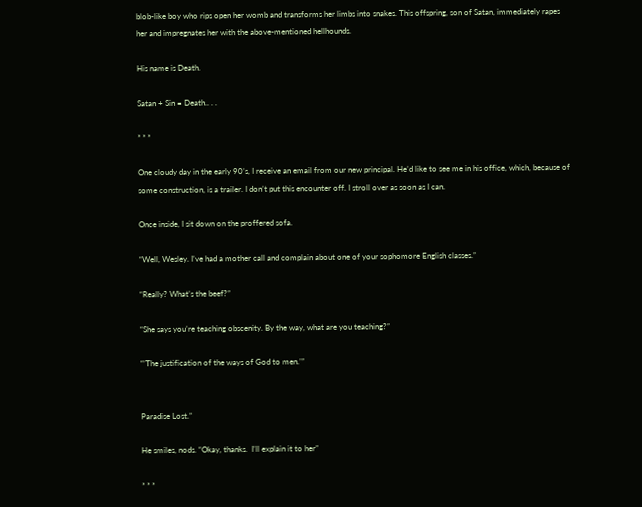blob-like boy who rips open her womb and transforms her limbs into snakes. This offspring, son of Satan, immediately rapes her and impregnates her with the above-mentioned hellhounds.

His name is Death.

Satan + Sin = Death.. . .

* * *

One cloudy day in the early 90’s, I receive an email from our new principal. He’d like to see me in his office, which, because of some construction, is a trailer. I don’t put this encounter off. I stroll over as soon as I can.

Once inside, I sit down on the proffered sofa.

“Well, Wesley. I’ve had a mother call and complain about one of your sophomore English classes.”

“Really? What’s the beef?”

“She says you’re teaching obscenity. By the way, what are you teaching?”

“’The justification of the ways of God to men.’”


Paradise Lost.”

He smiles, nods. “Okay, thanks.  I’ll explain it to her”

* * *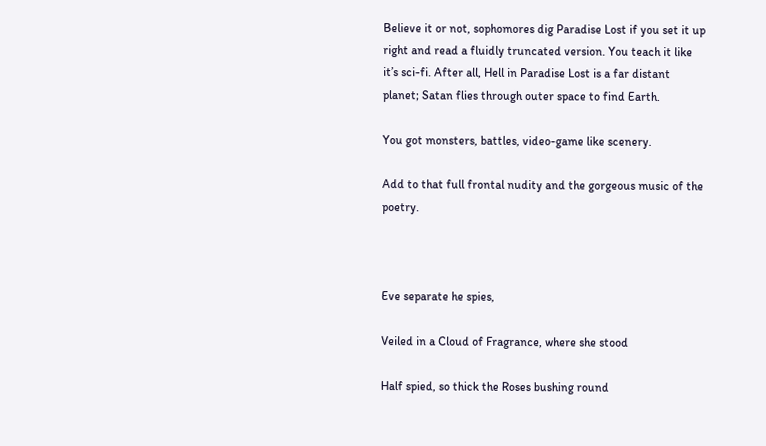Believe it or not, sophomores dig Paradise Lost if you set it up right and read a fluidly truncated version. You teach it like it’s sci-fi. After all, Hell in Paradise Lost is a far distant planet; Satan flies through outer space to find Earth.

You got monsters, battles, video-game like scenery.

Add to that full frontal nudity and the gorgeous music of the poetry.



Eve separate he spies,

Veiled in a Cloud of Fragrance, where she stood

Half spied, so thick the Roses bushing round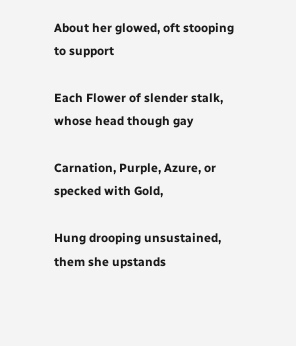About her glowed, oft stooping to support

Each Flower of slender stalk, whose head though gay

Carnation, Purple, Azure, or specked with Gold,

Hung drooping unsustained, them she upstands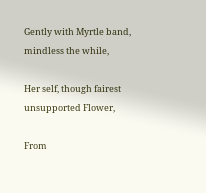Gently with Myrtle band, mindless the while,

Her self, though fairest unsupported Flower,

From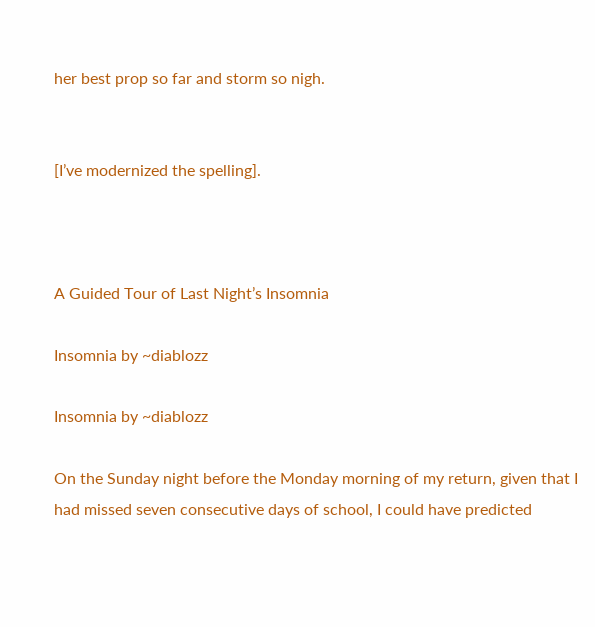her best prop so far and storm so nigh.


[I’ve modernized the spelling].



A Guided Tour of Last Night’s Insomnia

Insomnia by ~diablozz

Insomnia by ~diablozz

On the Sunday night before the Monday morning of my return, given that I had missed seven consecutive days of school, I could have predicted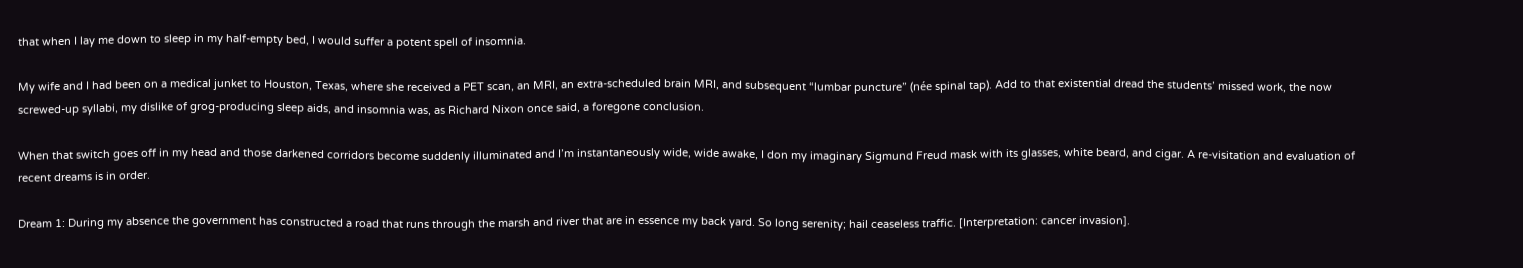that when I lay me down to sleep in my half-empty bed, I would suffer a potent spell of insomnia.

My wife and I had been on a medical junket to Houston, Texas, where she received a PET scan, an MRI, an extra-scheduled brain MRI, and subsequent “lumbar puncture” (née spinal tap). Add to that existential dread the students’ missed work, the now screwed-up syllabi, my dislike of grog-producing sleep aids, and insomnia was, as Richard Nixon once said, a foregone conclusion.

When that switch goes off in my head and those darkened corridors become suddenly illuminated and I’m instantaneously wide, wide awake, I don my imaginary Sigmund Freud mask with its glasses, white beard, and cigar. A re-visitation and evaluation of recent dreams is in order.

Dream 1: During my absence the government has constructed a road that runs through the marsh and river that are in essence my back yard. So long serenity; hail ceaseless traffic. [Interpretation: cancer invasion].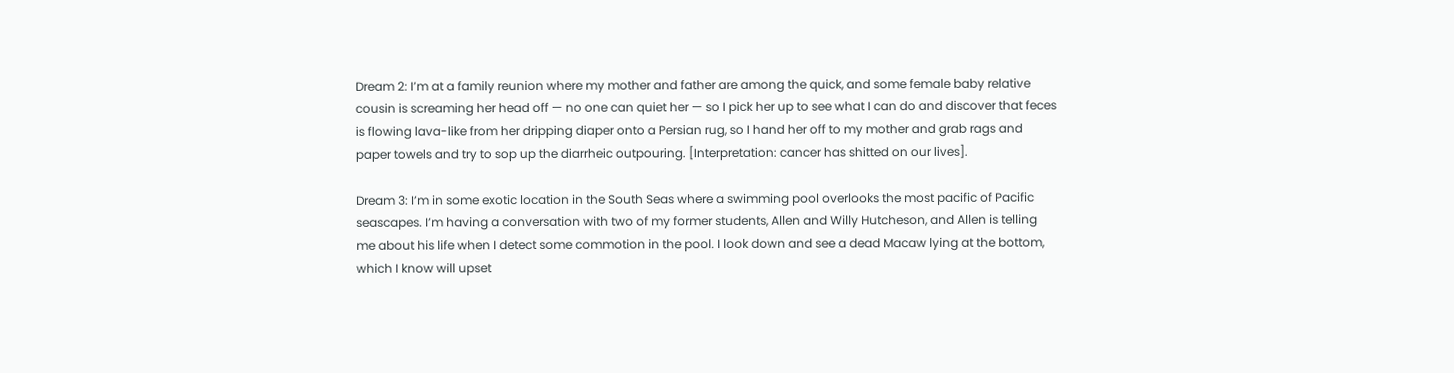Dream 2: I’m at a family reunion where my mother and father are among the quick, and some female baby relative cousin is screaming her head off — no one can quiet her — so I pick her up to see what I can do and discover that feces is flowing lava-like from her dripping diaper onto a Persian rug, so I hand her off to my mother and grab rags and paper towels and try to sop up the diarrheic outpouring. [Interpretation: cancer has shitted on our lives].

Dream 3: I’m in some exotic location in the South Seas where a swimming pool overlooks the most pacific of Pacific seascapes. I’m having a conversation with two of my former students, Allen and Willy Hutcheson, and Allen is telling me about his life when I detect some commotion in the pool. I look down and see a dead Macaw lying at the bottom, which I know will upset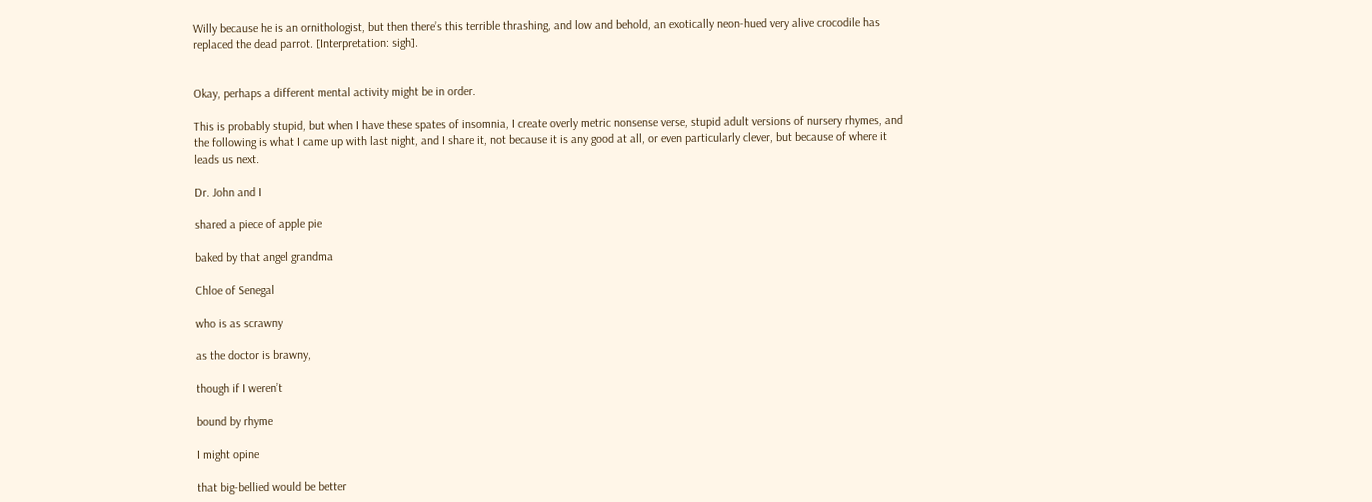Willy because he is an ornithologist, but then there’s this terrible thrashing, and low and behold, an exotically neon-hued very alive crocodile has replaced the dead parrot. [Interpretation: sigh].


Okay, perhaps a different mental activity might be in order.

This is probably stupid, but when I have these spates of insomnia, I create overly metric nonsense verse, stupid adult versions of nursery rhymes, and the following is what I came up with last night, and I share it, not because it is any good at all, or even particularly clever, but because of where it leads us next.

Dr. John and I

shared a piece of apple pie

baked by that angel grandma

Chloe of Senegal

who is as scrawny

as the doctor is brawny,

though if I weren’t

bound by rhyme

I might opine

that big-bellied would be better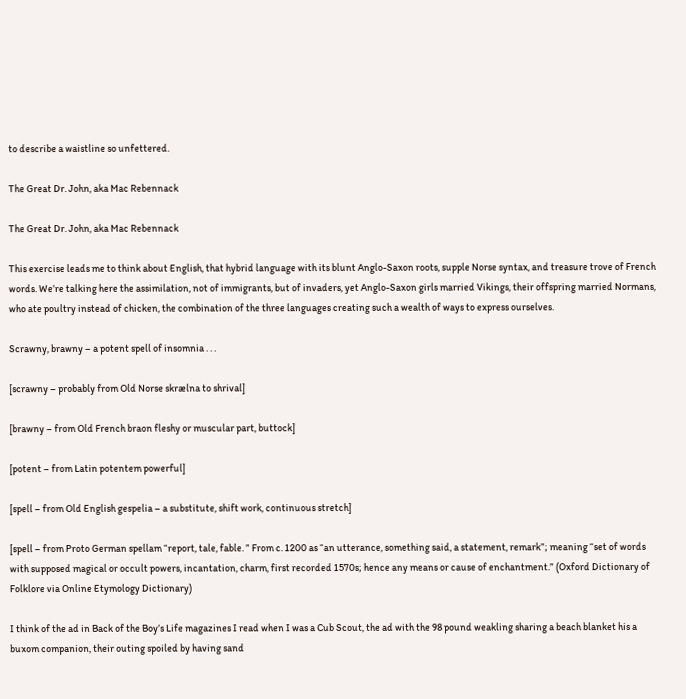to describe a waistline so unfettered.

The Great Dr. John, aka Mac Rebennack

The Great Dr. John, aka Mac Rebennack

This exercise leads me to think about English, that hybrid language with its blunt Anglo-Saxon roots, supple Norse syntax, and treasure trove of French words. We’re talking here the assimilation, not of immigrants, but of invaders, yet Anglo-Saxon girls married Vikings, their offspring married Normans, who ate poultry instead of chicken, the combination of the three languages creating such a wealth of ways to express ourselves.

Scrawny, brawny – a potent spell of insomnia . . .

[scrawny – probably from Old Norse skrælna to shrival]

[brawny – from Old French braon fleshy or muscular part, buttock]

[potent – from Latin potentem powerful]

[spell – from Old English gespelia – a substitute, shift work, continuous stretch]

[spell – from Proto German spellam “report, tale, fable. ” From c. 1200 as “an utterance, something said, a statement, remark”; meaning “set of words with supposed magical or occult powers, incantation, charm, first recorded 1570s; hence any means or cause of enchantment.” (Oxford Dictionary of Folklore via Online Etymology Dictionary)

I think of the ad in Back of the Boy’s Life magazines I read when I was a Cub Scout, the ad with the 98 pound weakling sharing a beach blanket his a buxom companion, their outing spoiled by having sand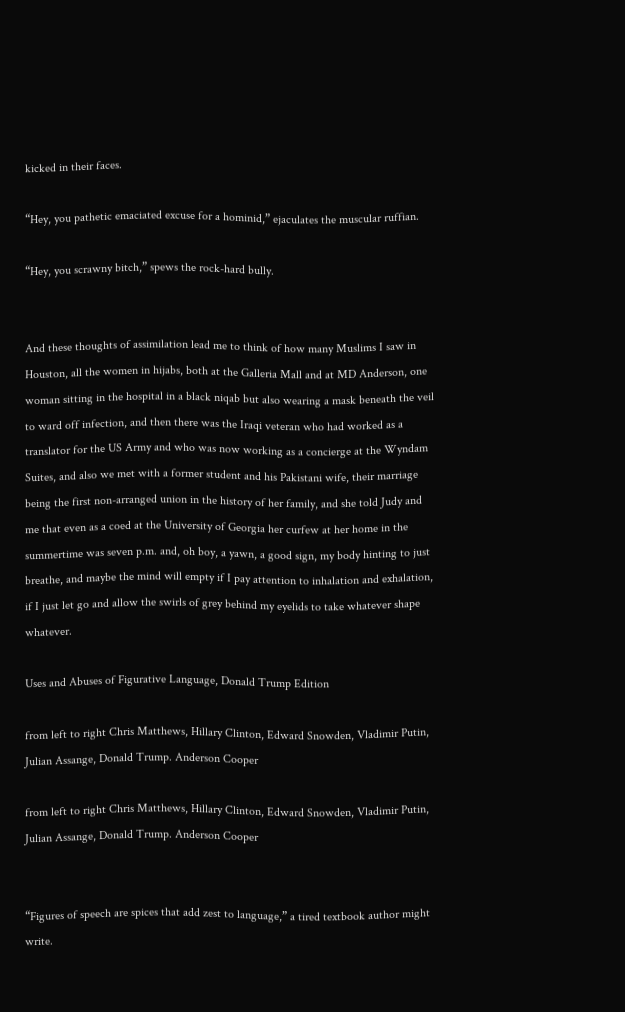kicked in their faces.

“Hey, you pathetic emaciated excuse for a hominid,” ejaculates the muscular ruffian.

“Hey, you scrawny bitch,” spews the rock-hard bully.


And these thoughts of assimilation lead me to think of how many Muslims I saw in Houston, all the women in hijabs, both at the Galleria Mall and at MD Anderson, one woman sitting in the hospital in a black niqab but also wearing a mask beneath the veil to ward off infection, and then there was the Iraqi veteran who had worked as a translator for the US Army and who was now working as a concierge at the Wyndam Suites, and also we met with a former student and his Pakistani wife, their marriage being the first non-arranged union in the history of her family, and she told Judy and me that even as a coed at the University of Georgia her curfew at her home in the summertime was seven p.m. and, oh boy, a yawn, a good sign, my body hinting to just breathe, and maybe the mind will empty if I pay attention to inhalation and exhalation, if I just let go and allow the swirls of grey behind my eyelids to take whatever shape whatever.

Uses and Abuses of Figurative Language, Donald Trump Edition

from left to right Chris Matthews, Hillary Clinton, Edward Snowden, Vladimir Putin, Julian Assange, Donald Trump. Anderson Cooper

from left to right Chris Matthews, Hillary Clinton, Edward Snowden, Vladimir Putin, Julian Assange, Donald Trump. Anderson Cooper


“Figures of speech are spices that add zest to language,” a tired textbook author might write.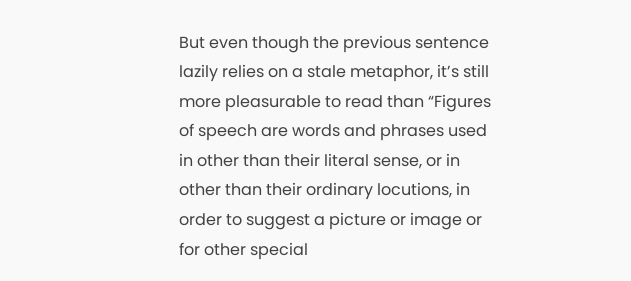But even though the previous sentence lazily relies on a stale metaphor, it’s still more pleasurable to read than “Figures of speech are words and phrases used in other than their literal sense, or in other than their ordinary locutions, in order to suggest a picture or image or for other special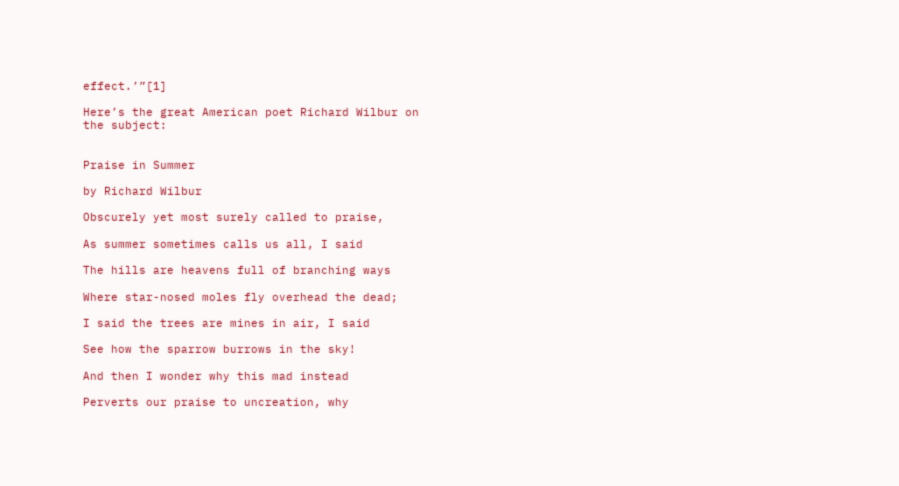effect.’”[1]

Here’s the great American poet Richard Wilbur on the subject:


Praise in Summer

by Richard Wilbur

Obscurely yet most surely called to praise,

As summer sometimes calls us all, I said

The hills are heavens full of branching ways

Where star-nosed moles fly overhead the dead;

I said the trees are mines in air, I said

See how the sparrow burrows in the sky!

And then I wonder why this mad instead

Perverts our praise to uncreation, why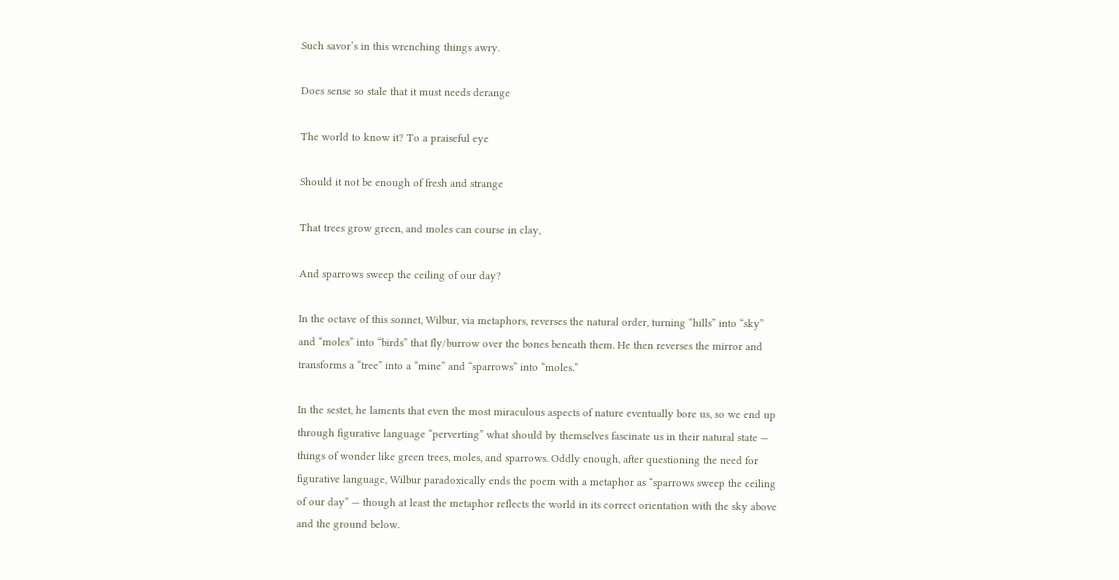Such savor’s in this wrenching things awry.

Does sense so stale that it must needs derange

The world to know it? To a praiseful eye

Should it not be enough of fresh and strange

That trees grow green, and moles can course in clay,

And sparrows sweep the ceiling of our day?

In the octave of this sonnet, Wilbur, via metaphors, reverses the natural order, turning “hills” into “sky” and “moles” into “birds” that fly/burrow over the bones beneath them. He then reverses the mirror and transforms a “tree” into a “mine” and “sparrows” into “moles.”

In the sestet, he laments that even the most miraculous aspects of nature eventually bore us, so we end up through figurative language “perverting” what should by themselves fascinate us in their natural state — things of wonder like green trees, moles, and sparrows. Oddly enough, after questioning the need for figurative language, Wilbur paradoxically ends the poem with a metaphor as “sparrows sweep the ceiling of our day” — though at least the metaphor reflects the world in its correct orientation with the sky above and the ground below.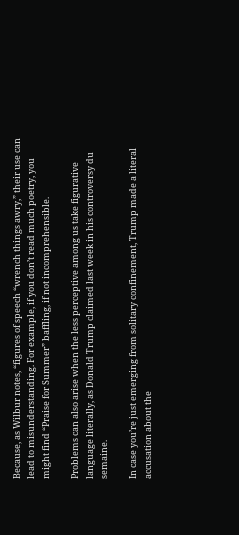Because, as Wilbur notes, “figures of speech “wrench things awry,” their use can lead to misunderstanding. For example, if you don’t read much poetry, you might find “Praise for Summer” baffling, if not incomprehensible.

Problems can also arise when the less perceptive among us take figurative language literally, as Donald Trump claimed last week in his controversy du semaine.

In case you’re just emerging from solitary confinement, Trump made a literal accusation about the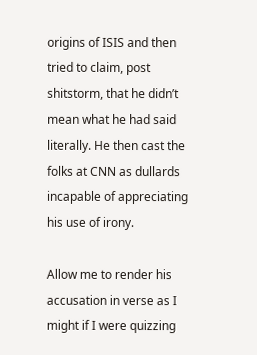origins of ISIS and then tried to claim, post shitstorm, that he didn’t mean what he had said literally. He then cast the folks at CNN as dullards incapable of appreciating his use of irony.

Allow me to render his accusation in verse as I might if I were quizzing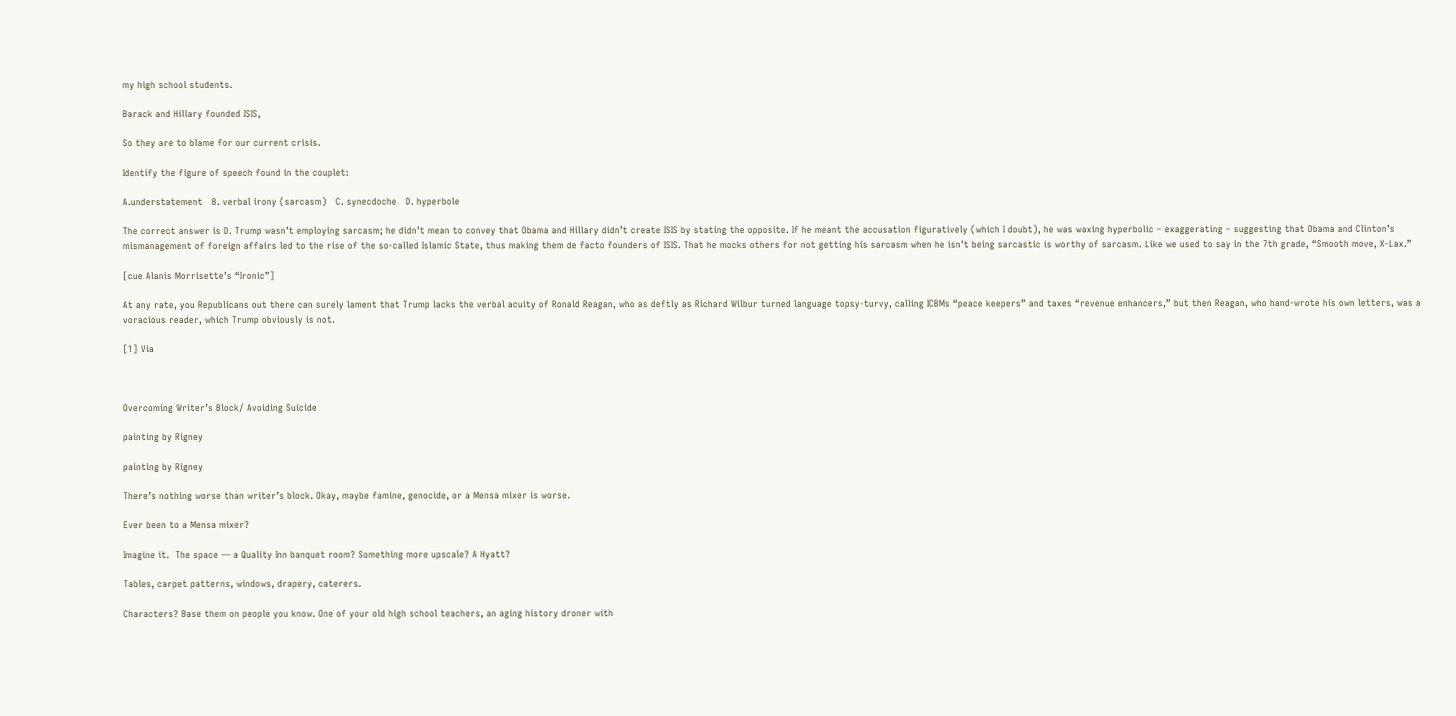my high school students.

Barack and Hillary founded ISIS,

So they are to blame for our current crisis.

Identify the figure of speech found in the couplet:

A.understatement   B. verbal irony (sarcasm)   C. synecdoche   D. hyperbole

The correct answer is D. Trump wasn’t employing sarcasm; he didn’t mean to convey that Obama and Hillary didn’t create ISIS by stating the opposite. If he meant the accusation figuratively (which I doubt), he was waxing hyperbolic – exaggerating – suggesting that Obama and Clinton’s mismanagement of foreign affairs led to the rise of the so-called Islamic State, thus making them de facto founders of ISIS. That he mocks others for not getting his sarcasm when he isn’t being sarcastic is worthy of sarcasm. Like we used to say in the 7th grade, “Smooth move, X-Lax.”

[cue Alanis Morrisette’s “Ironic”]

At any rate, you Republicans out there can surely lament that Trump lacks the verbal acuity of Ronald Reagan, who as deftly as Richard Wilbur turned language topsy-turvy, calling ICBMs “peace keepers” and taxes “revenue enhancers,” but then Reagan, who hand-wrote his own letters, was a voracious reader, which Trump obviously is not.

[1] Via



Overcoming Writer’s Block/ Avoiding Suicide

painting by Rigney

painting by Rigney

There’s nothing worse than writer’s block. Okay, maybe famine, genocide, or a Mensa mixer is worse.

Ever been to a Mensa mixer?

Imagine it.  The space — a Quality Inn banquet room? Something more upscale? A Hyatt?

Tables, carpet patterns, windows, drapery, caterers.

Characters? Base them on people you know. One of your old high school teachers, an aging history droner with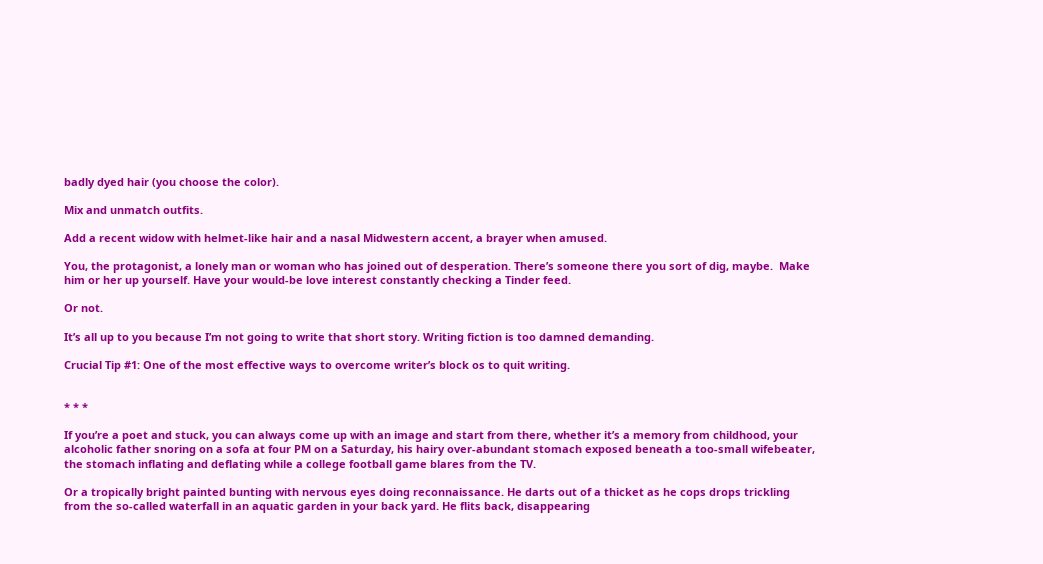badly dyed hair (you choose the color).

Mix and unmatch outfits.

Add a recent widow with helmet-like hair and a nasal Midwestern accent, a brayer when amused.

You, the protagonist, a lonely man or woman who has joined out of desperation. There’s someone there you sort of dig, maybe.  Make him or her up yourself. Have your would-be love interest constantly checking a Tinder feed.

Or not.

It’s all up to you because I’m not going to write that short story. Writing fiction is too damned demanding.

Crucial Tip #1: One of the most effective ways to overcome writer’s block os to quit writing.


* * *

If you’re a poet and stuck, you can always come up with an image and start from there, whether it’s a memory from childhood, your alcoholic father snoring on a sofa at four PM on a Saturday, his hairy over-abundant stomach exposed beneath a too-small wifebeater, the stomach inflating and deflating while a college football game blares from the TV.

Or a tropically bright painted bunting with nervous eyes doing reconnaissance. He darts out of a thicket as he cops drops trickling from the so-called waterfall in an aquatic garden in your back yard. He flits back, disappearing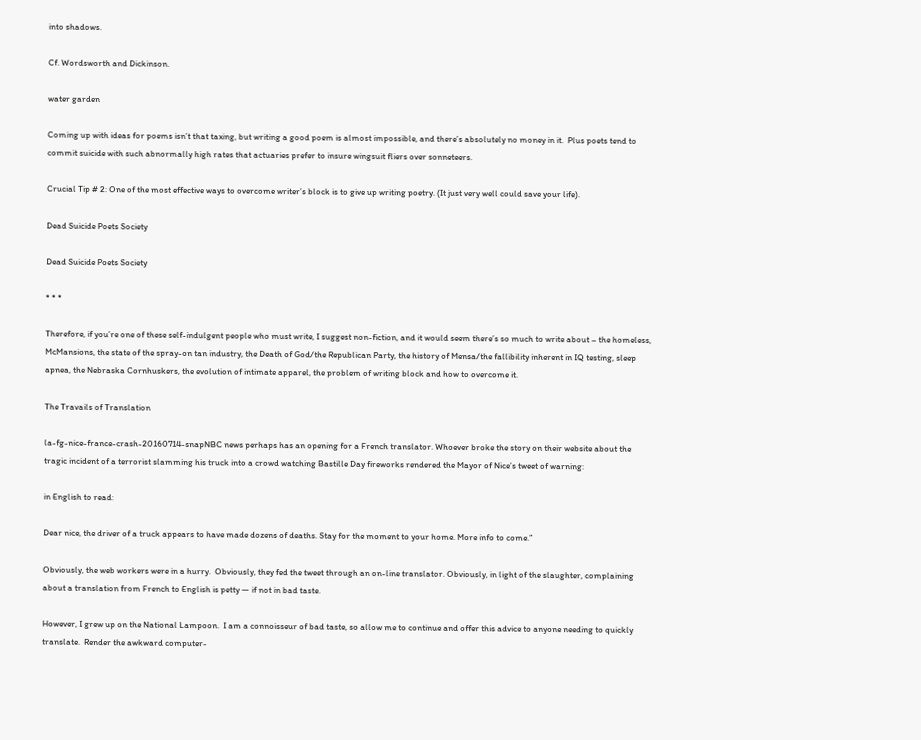into shadows.

Cf. Wordsworth and Dickinson.

water garden

Coming up with ideas for poems isn’t that taxing, but writing a good poem is almost impossible, and there’s absolutely no money in it.  Plus poets tend to commit suicide with such abnormally high rates that actuaries prefer to insure wingsuit fliers over sonneteers.

Crucial Tip # 2: One of the most effective ways to overcome writer’s block is to give up writing poetry. (It just very well could save your life).

Dead Suicide Poets Society

Dead Suicide Poets Society

* * *

Therefore, if you’re one of these self-indulgent people who must write, I suggest non-fiction, and it would seem there’s so much to write about – the homeless, McMansions, the state of the spray-on tan industry, the Death of God/the Republican Party, the history of Mensa/the fallibility inherent in IQ testing, sleep apnea, the Nebraska Cornhuskers, the evolution of intimate apparel, the problem of writing block and how to overcome it.

The Travails of Translation

la-fg-nice-france-crash-20160714-snapNBC news perhaps has an opening for a French translator. Whoever broke the story on their website about the tragic incident of a terrorist slamming his truck into a crowd watching Bastille Day fireworks rendered the Mayor of Nice’s tweet of warning:

in English to read:

Dear nice, the driver of a truck appears to have made dozens of deaths. Stay for the moment to your home. More info to come.”

Obviously, the web workers were in a hurry.  Obviously, they fed the tweet through an on-line translator. Obviously, in light of the slaughter, complaining about a translation from French to English is petty — if not in bad taste.

However, I grew up on the National Lampoon.  I am a connoisseur of bad taste, so allow me to continue and offer this advice to anyone needing to quickly translate.  Render the awkward computer-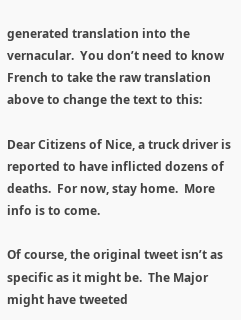generated translation into the vernacular.  You don’t need to know French to take the raw translation above to change the text to this:

Dear Citizens of Nice, a truck driver is reported to have inflicted dozens of deaths.  For now, stay home.  More info is to come.

Of course, the original tweet isn’t as specific as it might be.  The Major might have tweeted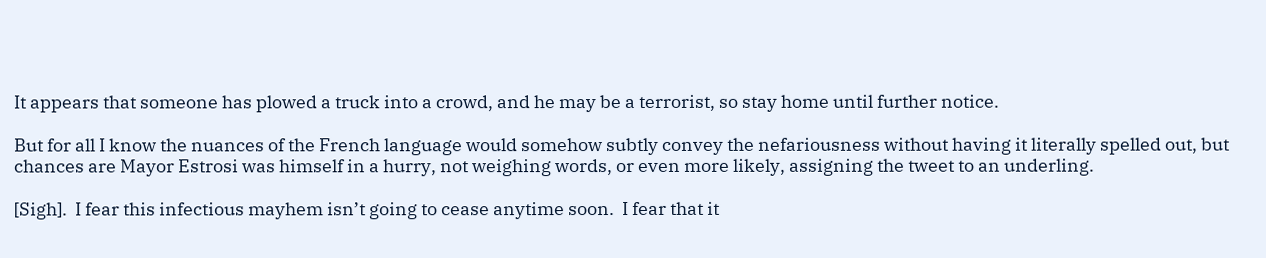It appears that someone has plowed a truck into a crowd, and he may be a terrorist, so stay home until further notice.

But for all I know the nuances of the French language would somehow subtly convey the nefariousness without having it literally spelled out, but chances are Mayor Estrosi was himself in a hurry, not weighing words, or even more likely, assigning the tweet to an underling.

[Sigh].  I fear this infectious mayhem isn’t going to cease anytime soon.  I fear that it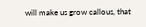will make us grow callous, that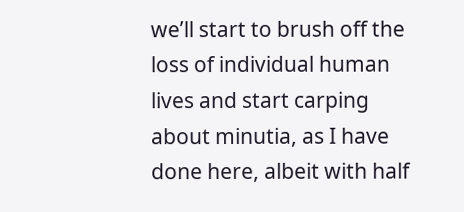we’ll start to brush off the loss of individual human lives and start carping about minutia, as I have done here, albeit with half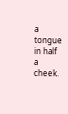a tongue in half a cheek.